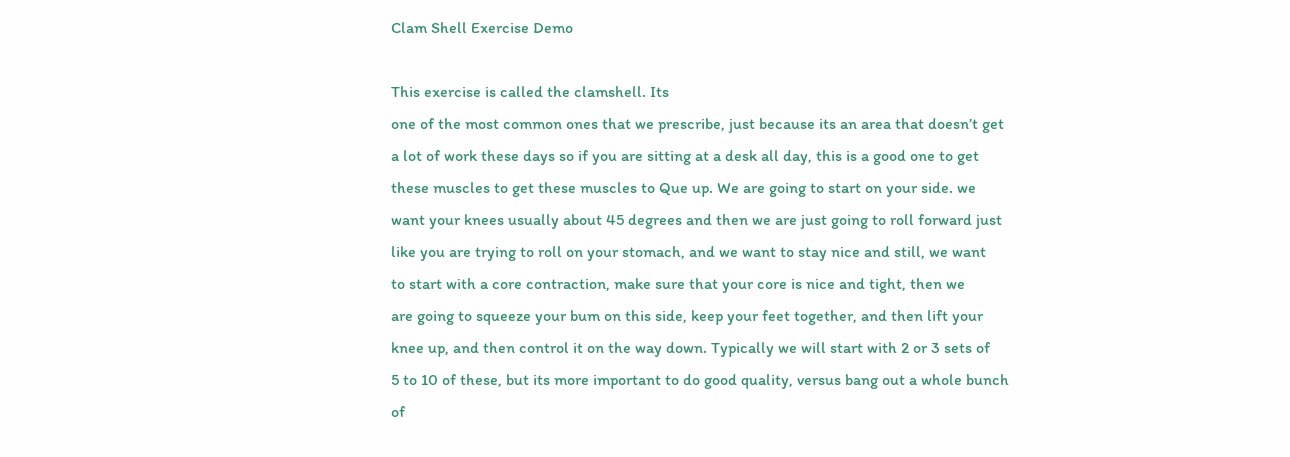Clam Shell Exercise Demo

This exercise is called the clamshell. Its
one of the most common ones that we prescribe, just because its an area that doesn’t get
a lot of work these days so if you are sitting at a desk all day, this is a good one to get
these muscles to get these muscles to Que up. We are going to start on your side. we
want your knees usually about 45 degrees and then we are just going to roll forward just
like you are trying to roll on your stomach, and we want to stay nice and still, we want
to start with a core contraction, make sure that your core is nice and tight, then we
are going to squeeze your bum on this side, keep your feet together, and then lift your
knee up, and then control it on the way down. Typically we will start with 2 or 3 sets of
5 to 10 of these, but its more important to do good quality, versus bang out a whole bunch
of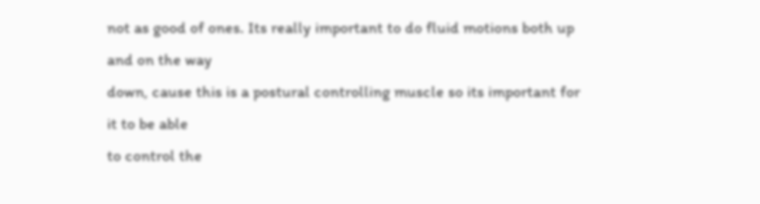not as good of ones. Its really important to do fluid motions both up and on the way
down, cause this is a postural controlling muscle so its important for it to be able
to control the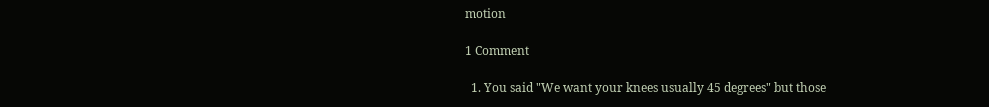motion

1 Comment

  1. You said "We want your knees usually 45 degrees" but those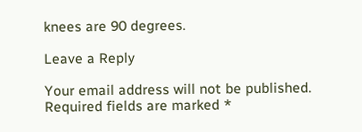knees are 90 degrees.

Leave a Reply

Your email address will not be published. Required fields are marked *